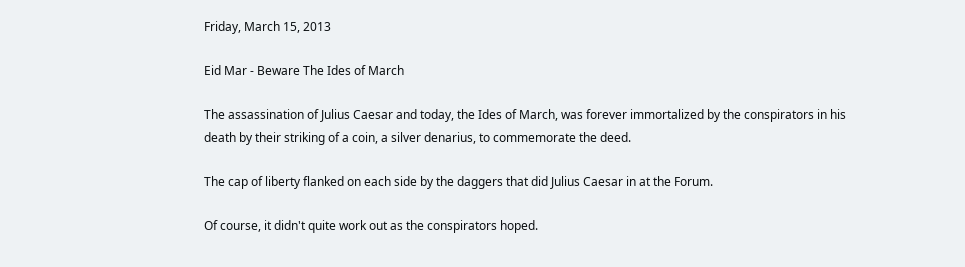Friday, March 15, 2013

Eid Mar - Beware The Ides of March

The assassination of Julius Caesar and today, the Ides of March, was forever immortalized by the conspirators in his death by their striking of a coin, a silver denarius, to commemorate the deed.

The cap of liberty flanked on each side by the daggers that did Julius Caesar in at the Forum.

Of course, it didn't quite work out as the conspirators hoped.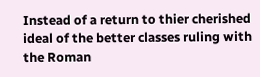Instead of a return to thier cherished ideal of the better classes ruling with the Roman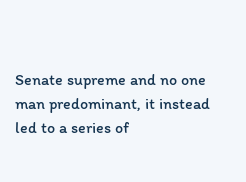Senate supreme and no one man predominant, it instead led to a series of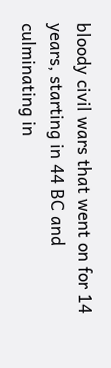bloody civil wars that went on for 14 years, starting in 44 BC and culminating in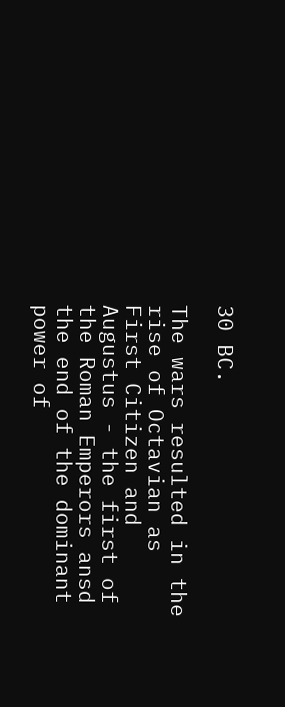30 BC.

The wars resulted in the rise of Octavian as First Citizen and Augustus - the first of the Roman Emperors ansd the end of the dominant power of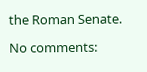the Roman Senate.

No comments: